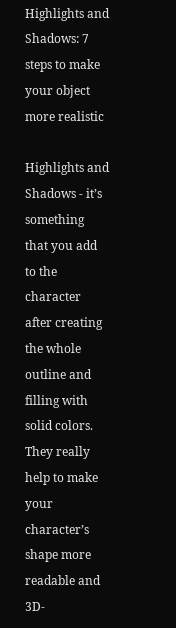Highlights and Shadows: 7 steps to make your object more realistic

Highlights and Shadows - it’s something that you add to the character after creating the whole outline and filling with solid colors. They really help to make your character’s shape more readable and 3D-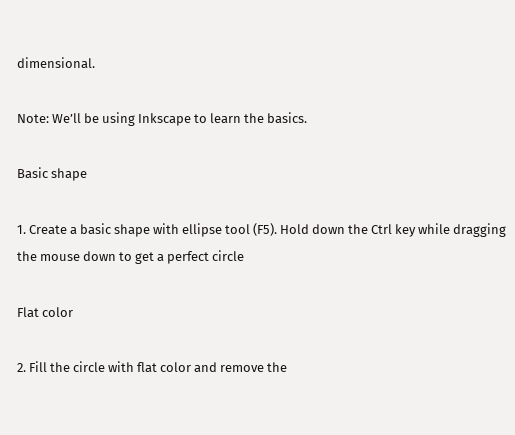dimensional.

Note: We’ll be using Inkscape to learn the basics.

Basic shape

1. Create a basic shape with ellipse tool (F5). Hold down the Ctrl key while dragging the mouse down to get a perfect circle

Flat color

2. Fill the circle with flat color and remove the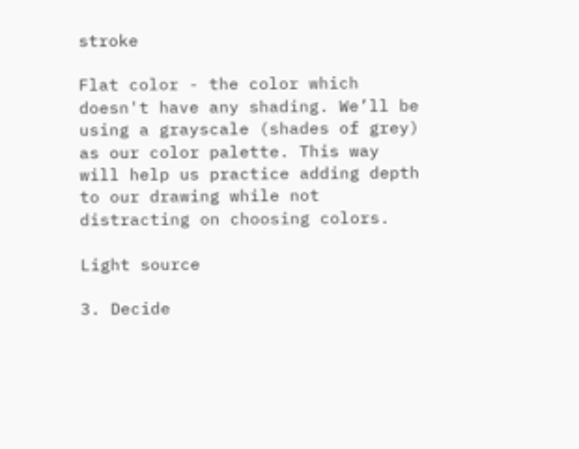stroke

Flat color - the color which doesn't have any shading. We’ll be using a grayscale (shades of grey) as our color palette. This way will help us practice adding depth to our drawing while not distracting on choosing colors.

Light source

3. Decide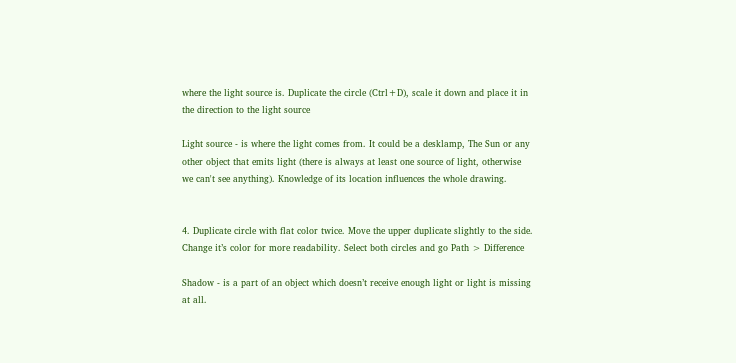where the light source is. Duplicate the circle (Ctrl+D), scale it down and place it in the direction to the light source

Light source - is where the light comes from. It could be a desklamp, The Sun or any other object that emits light (there is always at least one source of light, otherwise we can't see anything). Knowledge of its location influences the whole drawing.


4. Duplicate circle with flat color twice. Move the upper duplicate slightly to the side. Change it’s color for more readability. Select both circles and go Path > Difference

Shadow - is a part of an object which doesn’t receive enough light or light is missing at all.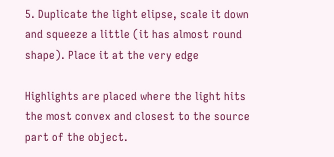5. Duplicate the light elipse, scale it down and squeeze a little (it has almost round shape). Place it at the very edge

Highlights are placed where the light hits the most convex and closest to the source part of the object.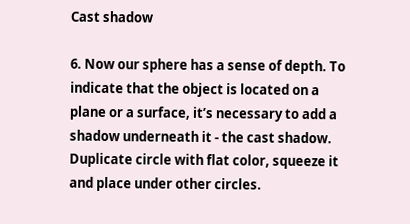Cast shadow

6. Now our sphere has a sense of depth. To indicate that the object is located on a plane or a surface, it’s necessary to add a shadow underneath it - the cast shadow. Duplicate circle with flat color, squeeze it and place under other circles.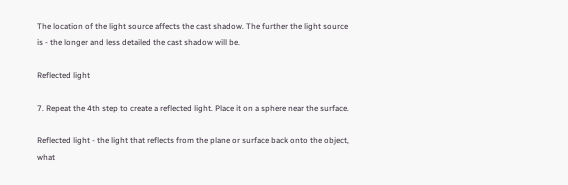The location of the light source affects the cast shadow. The further the light source is - the longer and less detailed the cast shadow will be.

Reflected light

7. Repeat the 4th step to create a reflected light. Place it on a sphere near the surface.

Reflected light - the light that reflects from the plane or surface back onto the object, what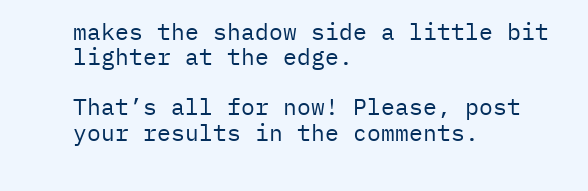makes the shadow side a little bit lighter at the edge.

That’s all for now! Please, post your results in the comments.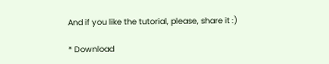And if you like the tutorial, please, share it :)

* Download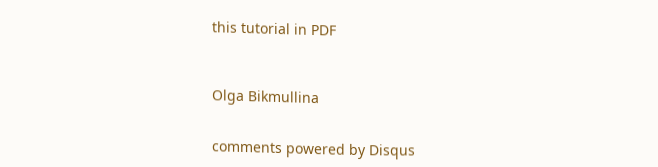this tutorial in PDF



Olga Bikmullina


comments powered by Disqus